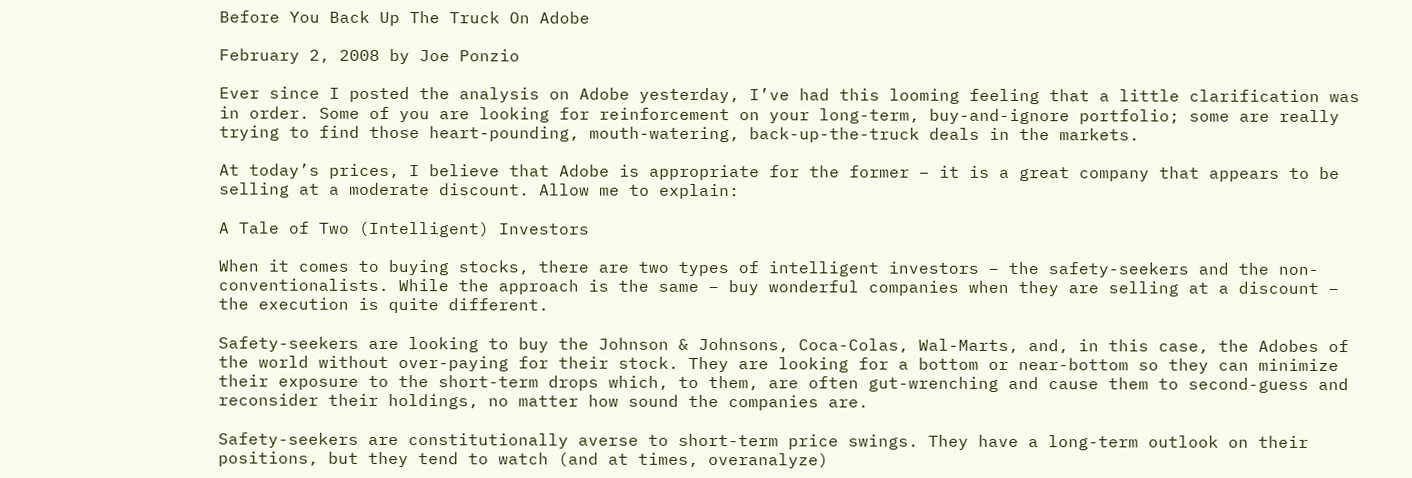Before You Back Up The Truck On Adobe

February 2, 2008 by Joe Ponzio

Ever since I posted the analysis on Adobe yesterday, I’ve had this looming feeling that a little clarification was in order. Some of you are looking for reinforcement on your long-term, buy-and-ignore portfolio; some are really trying to find those heart-pounding, mouth-watering, back-up-the-truck deals in the markets.

At today’s prices, I believe that Adobe is appropriate for the former – it is a great company that appears to be selling at a moderate discount. Allow me to explain:

A Tale of Two (Intelligent) Investors

When it comes to buying stocks, there are two types of intelligent investors – the safety-seekers and the non-conventionalists. While the approach is the same – buy wonderful companies when they are selling at a discount – the execution is quite different.

Safety-seekers are looking to buy the Johnson & Johnsons, Coca-Colas, Wal-Marts, and, in this case, the Adobes of the world without over-paying for their stock. They are looking for a bottom or near-bottom so they can minimize their exposure to the short-term drops which, to them, are often gut-wrenching and cause them to second-guess and reconsider their holdings, no matter how sound the companies are.

Safety-seekers are constitutionally averse to short-term price swings. They have a long-term outlook on their positions, but they tend to watch (and at times, overanalyze)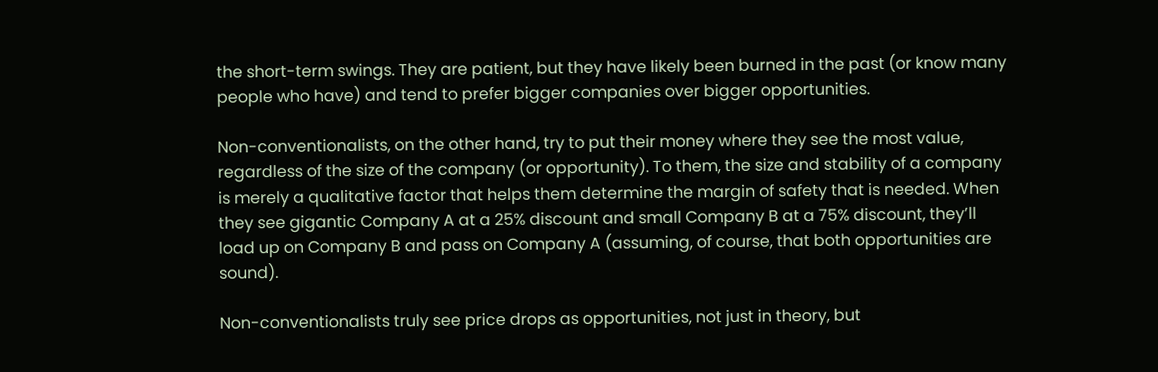the short-term swings. They are patient, but they have likely been burned in the past (or know many people who have) and tend to prefer bigger companies over bigger opportunities.

Non-conventionalists, on the other hand, try to put their money where they see the most value, regardless of the size of the company (or opportunity). To them, the size and stability of a company is merely a qualitative factor that helps them determine the margin of safety that is needed. When they see gigantic Company A at a 25% discount and small Company B at a 75% discount, they’ll load up on Company B and pass on Company A (assuming, of course, that both opportunities are sound).

Non-conventionalists truly see price drops as opportunities, not just in theory, but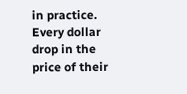in practice. Every dollar drop in the price of their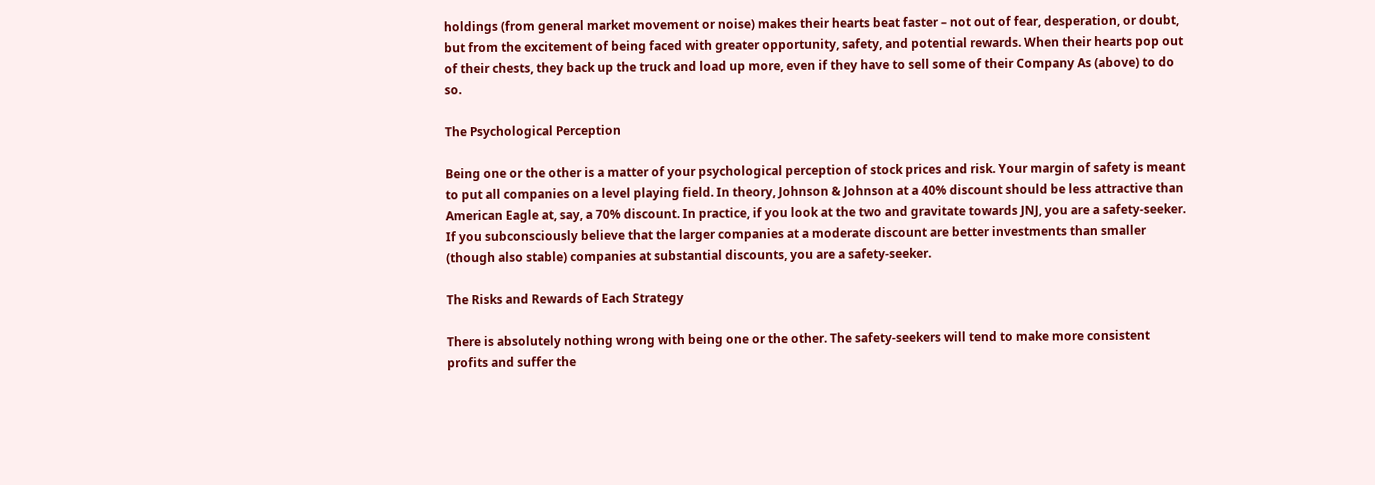holdings (from general market movement or noise) makes their hearts beat faster – not out of fear, desperation, or doubt, but from the excitement of being faced with greater opportunity, safety, and potential rewards. When their hearts pop out of their chests, they back up the truck and load up more, even if they have to sell some of their Company As (above) to do so.

The Psychological Perception

Being one or the other is a matter of your psychological perception of stock prices and risk. Your margin of safety is meant to put all companies on a level playing field. In theory, Johnson & Johnson at a 40% discount should be less attractive than American Eagle at, say, a 70% discount. In practice, if you look at the two and gravitate towards JNJ, you are a safety-seeker. If you subconsciously believe that the larger companies at a moderate discount are better investments than smaller (though also stable) companies at substantial discounts, you are a safety-seeker.

The Risks and Rewards of Each Strategy

There is absolutely nothing wrong with being one or the other. The safety-seekers will tend to make more consistent profits and suffer the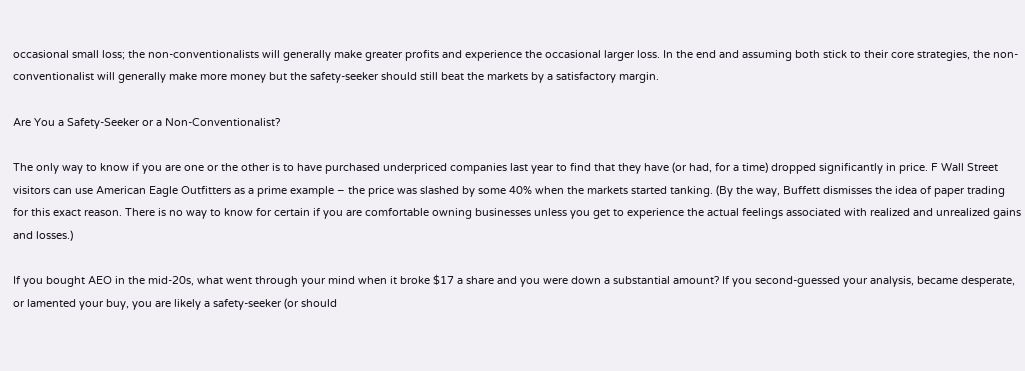occasional small loss; the non-conventionalists will generally make greater profits and experience the occasional larger loss. In the end and assuming both stick to their core strategies, the non-conventionalist will generally make more money but the safety-seeker should still beat the markets by a satisfactory margin.

Are You a Safety-Seeker or a Non-Conventionalist?

The only way to know if you are one or the other is to have purchased underpriced companies last year to find that they have (or had, for a time) dropped significantly in price. F Wall Street visitors can use American Eagle Outfitters as a prime example – the price was slashed by some 40% when the markets started tanking. (By the way, Buffett dismisses the idea of paper trading for this exact reason. There is no way to know for certain if you are comfortable owning businesses unless you get to experience the actual feelings associated with realized and unrealized gains and losses.)

If you bought AEO in the mid-20s, what went through your mind when it broke $17 a share and you were down a substantial amount? If you second-guessed your analysis, became desperate, or lamented your buy, you are likely a safety-seeker (or should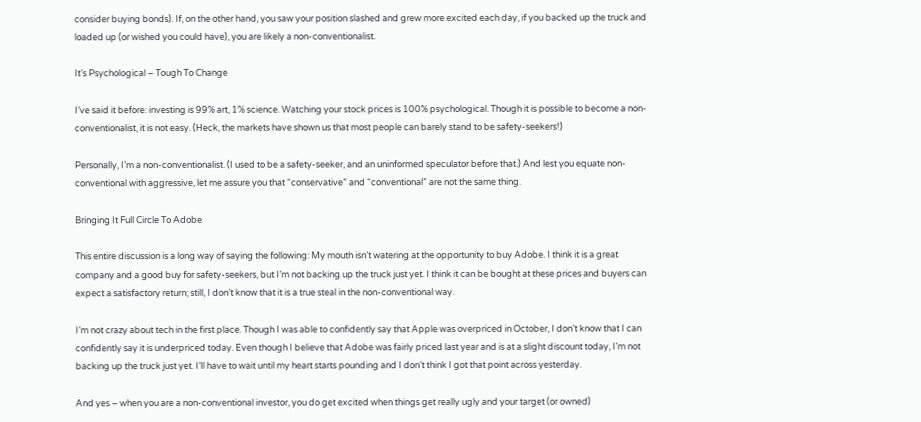consider buying bonds). If, on the other hand, you saw your position slashed and grew more excited each day, if you backed up the truck and loaded up (or wished you could have), you are likely a non-conventionalist.

It’s Psychological – Tough To Change

I’ve said it before: investing is 99% art, 1% science. Watching your stock prices is 100% psychological. Though it is possible to become a non-conventionalist, it is not easy. (Heck, the markets have shown us that most people can barely stand to be safety-seekers!)

Personally, I’m a non-conventionalist. (I used to be a safety-seeker, and an uninformed speculator before that.) And lest you equate non-conventional with aggressive, let me assure you that “conservative” and “conventional” are not the same thing.

Bringing It Full Circle To Adobe

This entire discussion is a long way of saying the following: My mouth isn’t watering at the opportunity to buy Adobe. I think it is a great company and a good buy for safety-seekers, but I’m not backing up the truck just yet. I think it can be bought at these prices and buyers can expect a satisfactory return; still, I don’t know that it is a true steal in the non-conventional way.

I’m not crazy about tech in the first place. Though I was able to confidently say that Apple was overpriced in October, I don’t know that I can confidently say it is underpriced today. Even though I believe that Adobe was fairly priced last year and is at a slight discount today, I’m not backing up the truck just yet. I’ll have to wait until my heart starts pounding and I don’t think I got that point across yesterday.

And yes – when you are a non-conventional investor, you do get excited when things get really ugly and your target (or owned)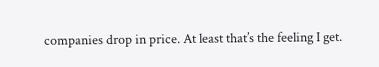companies drop in price. At least that’s the feeling I get.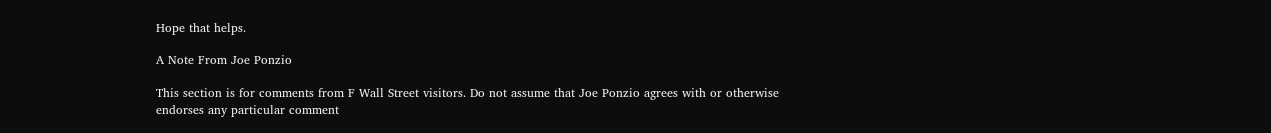Hope that helps.

A Note From Joe Ponzio

This section is for comments from F Wall Street visitors. Do not assume that Joe Ponzio agrees with or otherwise endorses any particular comment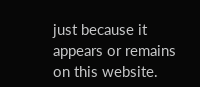just because it appears or remains on this website.